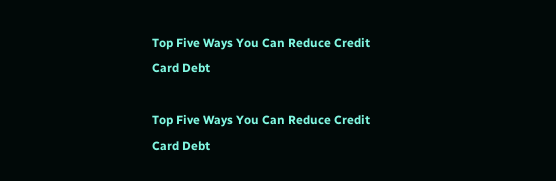Top Five Ways You Can Reduce Credit Card Debt

Top Five Ways You Can Reduce Credit Card Debt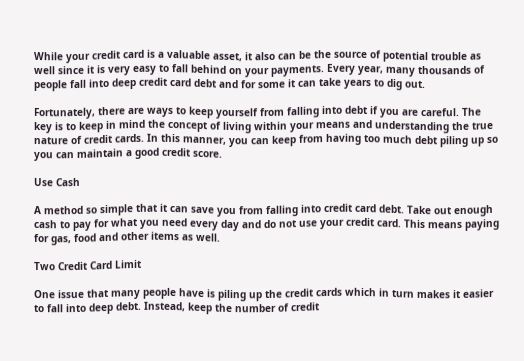While your credit card is a valuable asset, it also can be the source of potential trouble as well since it is very easy to fall behind on your payments. Every year, many thousands of people fall into deep credit card debt and for some it can take years to dig out.

Fortunately, there are ways to keep yourself from falling into debt if you are careful. The key is to keep in mind the concept of living within your means and understanding the true nature of credit cards. In this manner, you can keep from having too much debt piling up so you can maintain a good credit score.

Use Cash

A method so simple that it can save you from falling into credit card debt. Take out enough cash to pay for what you need every day and do not use your credit card. This means paying for gas, food and other items as well.

Two Credit Card Limit

One issue that many people have is piling up the credit cards which in turn makes it easier to fall into deep debt. Instead, keep the number of credit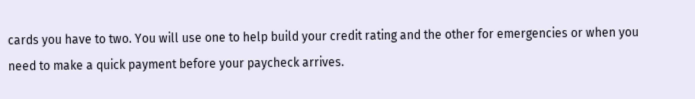cards you have to two. You will use one to help build your credit rating and the other for emergencies or when you need to make a quick payment before your paycheck arrives.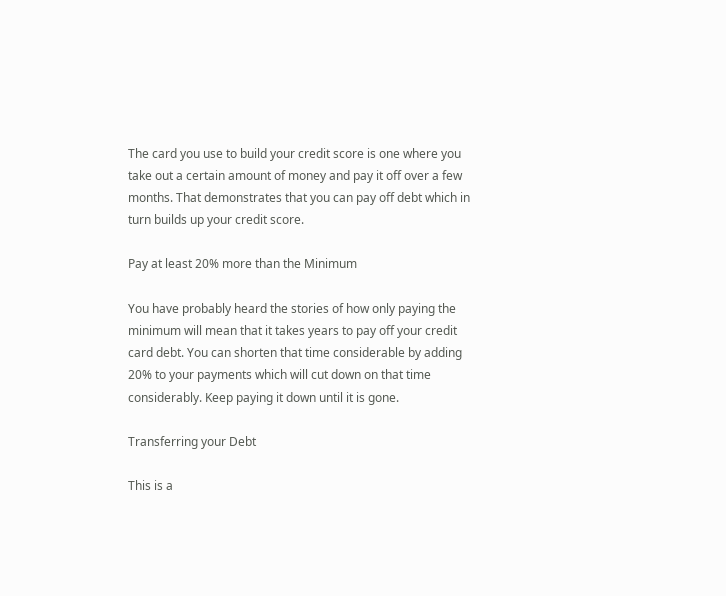The card you use to build your credit score is one where you take out a certain amount of money and pay it off over a few months. That demonstrates that you can pay off debt which in turn builds up your credit score.

Pay at least 20% more than the Minimum

You have probably heard the stories of how only paying the minimum will mean that it takes years to pay off your credit card debt. You can shorten that time considerable by adding 20% to your payments which will cut down on that time considerably. Keep paying it down until it is gone.

Transferring your Debt

This is a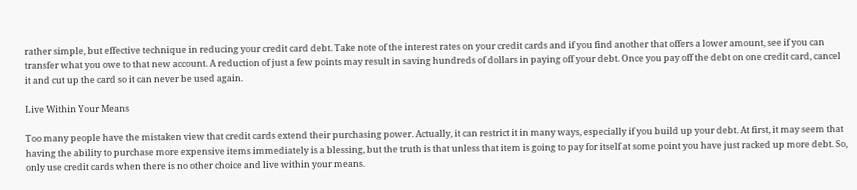rather simple, but effective technique in reducing your credit card debt. Take note of the interest rates on your credit cards and if you find another that offers a lower amount, see if you can transfer what you owe to that new account. A reduction of just a few points may result in saving hundreds of dollars in paying off your debt. Once you pay off the debt on one credit card, cancel it and cut up the card so it can never be used again.

Live Within Your Means

Too many people have the mistaken view that credit cards extend their purchasing power. Actually, it can restrict it in many ways, especially if you build up your debt. At first, it may seem that having the ability to purchase more expensive items immediately is a blessing, but the truth is that unless that item is going to pay for itself at some point you have just racked up more debt. So, only use credit cards when there is no other choice and live within your means.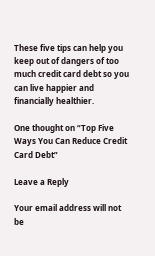These five tips can help you keep out of dangers of too much credit card debt so you can live happier and financially healthier.

One thought on “Top Five Ways You Can Reduce Credit Card Debt”

Leave a Reply

Your email address will not be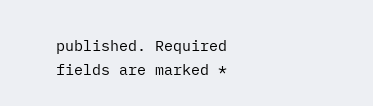published. Required fields are marked *